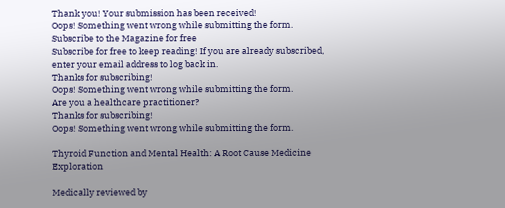Thank you! Your submission has been received!
Oops! Something went wrong while submitting the form.
Subscribe to the Magazine for free
Subscribe for free to keep reading! If you are already subscribed, enter your email address to log back in.
Thanks for subscribing!
Oops! Something went wrong while submitting the form.
Are you a healthcare practitioner?
Thanks for subscribing!
Oops! Something went wrong while submitting the form.

Thyroid Function and Mental Health: A Root Cause Medicine Exploration

Medically reviewed by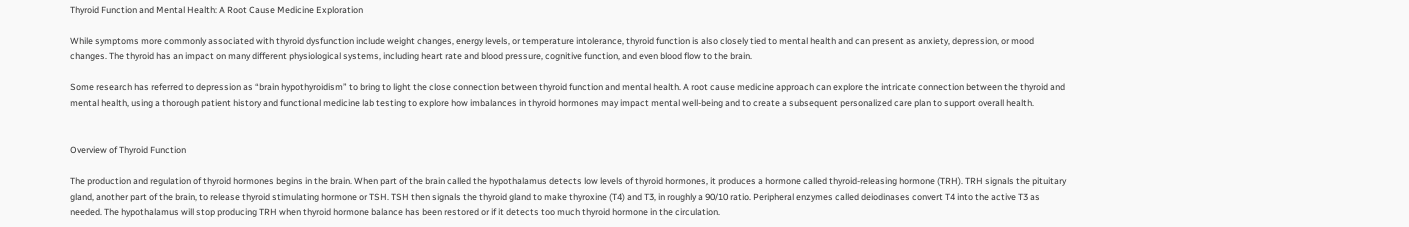Thyroid Function and Mental Health: A Root Cause Medicine Exploration

While symptoms more commonly associated with thyroid dysfunction include weight changes, energy levels, or temperature intolerance, thyroid function is also closely tied to mental health and can present as anxiety, depression, or mood changes. The thyroid has an impact on many different physiological systems, including heart rate and blood pressure, cognitive function, and even blood flow to the brain.

Some research has referred to depression as “brain hypothyroidism” to bring to light the close connection between thyroid function and mental health. A root cause medicine approach can explore the intricate connection between the thyroid and mental health, using a thorough patient history and functional medicine lab testing to explore how imbalances in thyroid hormones may impact mental well-being and to create a subsequent personalized care plan to support overall health.


Overview of Thyroid Function

The production and regulation of thyroid hormones begins in the brain. When part of the brain called the hypothalamus detects low levels of thyroid hormones, it produces a hormone called thyroid-releasing hormone (TRH). TRH signals the pituitary gland, another part of the brain, to release thyroid stimulating hormone or TSH. TSH then signals the thyroid gland to make thyroxine (T4) and T3, in roughly a 90/10 ratio. Peripheral enzymes called deiodinases convert T4 into the active T3 as needed. The hypothalamus will stop producing TRH when thyroid hormone balance has been restored or if it detects too much thyroid hormone in the circulation.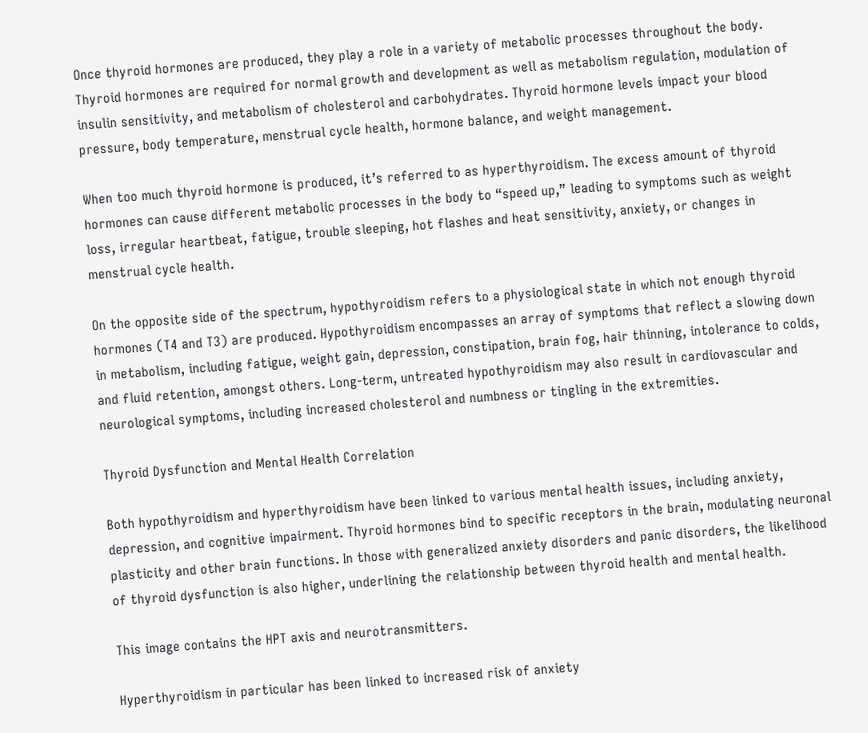Once thyroid hormones are produced, they play a role in a variety of metabolic processes throughout the body. Thyroid hormones are required for normal growth and development as well as metabolism regulation, modulation of insulin sensitivity, and metabolism of cholesterol and carbohydrates. Thyroid hormone levels impact your blood pressure, body temperature, menstrual cycle health, hormone balance, and weight management.

When too much thyroid hormone is produced, it’s referred to as hyperthyroidism. The excess amount of thyroid hormones can cause different metabolic processes in the body to “speed up,” leading to symptoms such as weight loss, irregular heartbeat, fatigue, trouble sleeping, hot flashes and heat sensitivity, anxiety, or changes in menstrual cycle health.

On the opposite side of the spectrum, hypothyroidism refers to a physiological state in which not enough thyroid hormones (T4 and T3) are produced. Hypothyroidism encompasses an array of symptoms that reflect a slowing down in metabolism, including fatigue, weight gain, depression, constipation, brain fog, hair thinning, intolerance to colds, and fluid retention, amongst others. Long-term, untreated hypothyroidism may also result in cardiovascular and neurological symptoms, including increased cholesterol and numbness or tingling in the extremities.

Thyroid Dysfunction and Mental Health Correlation

Both hypothyroidism and hyperthyroidism have been linked to various mental health issues, including anxiety, depression, and cognitive impairment. Thyroid hormones bind to specific receptors in the brain, modulating neuronal plasticity and other brain functions. In those with generalized anxiety disorders and panic disorders, the likelihood of thyroid dysfunction is also higher, underlining the relationship between thyroid health and mental health.

This image contains the HPT axis and neurotransmitters.

Hyperthyroidism in particular has been linked to increased risk of anxiety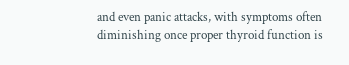and even panic attacks, with symptoms often diminishing once proper thyroid function is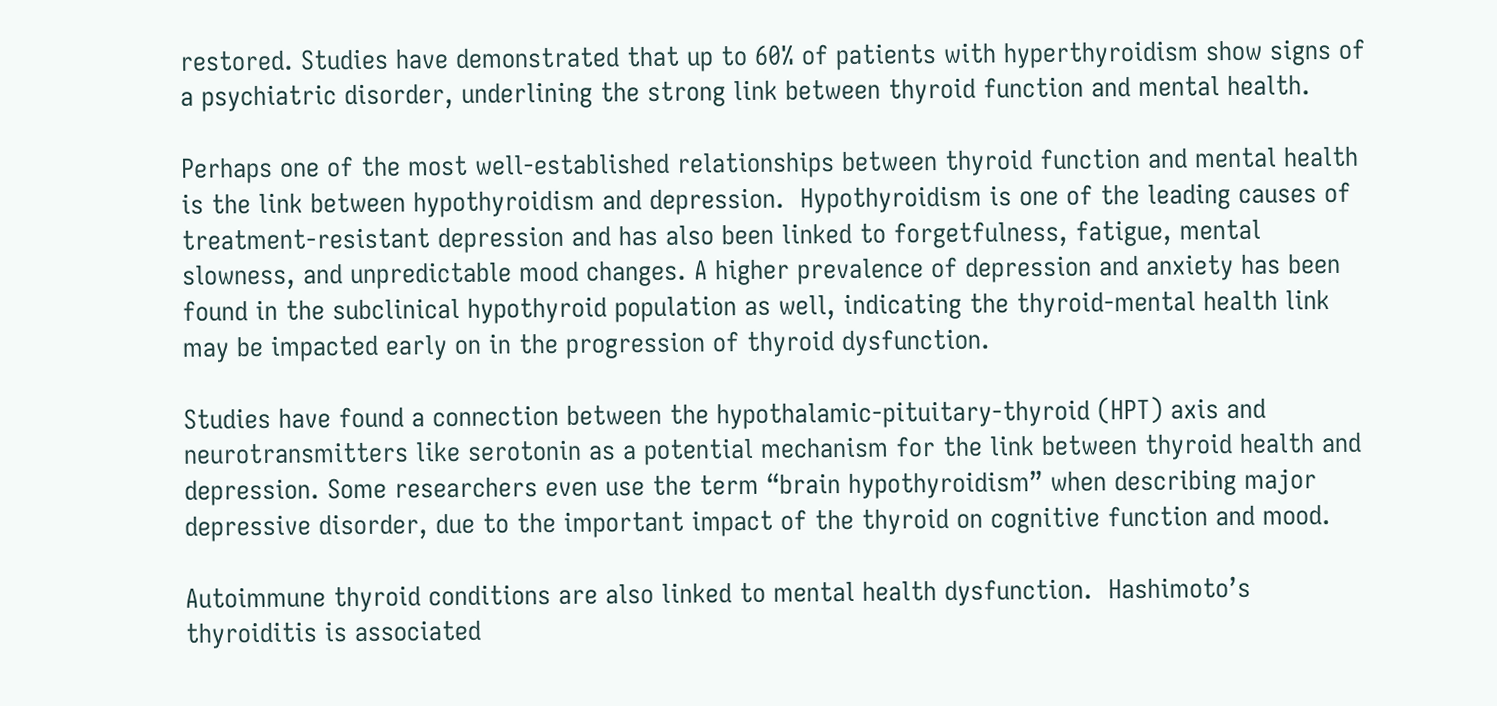restored. Studies have demonstrated that up to 60% of patients with hyperthyroidism show signs of a psychiatric disorder, underlining the strong link between thyroid function and mental health.

Perhaps one of the most well-established relationships between thyroid function and mental health is the link between hypothyroidism and depression.  Hypothyroidism is one of the leading causes of treatment-resistant depression and has also been linked to forgetfulness, fatigue, mental slowness, and unpredictable mood changes. A higher prevalence of depression and anxiety has been found in the subclinical hypothyroid population as well, indicating the thyroid-mental health link may be impacted early on in the progression of thyroid dysfunction.

Studies have found a connection between the hypothalamic-pituitary-thyroid (HPT) axis and neurotransmitters like serotonin as a potential mechanism for the link between thyroid health and depression. Some researchers even use the term “brain hypothyroidism” when describing major depressive disorder, due to the important impact of the thyroid on cognitive function and mood.

Autoimmune thyroid conditions are also linked to mental health dysfunction.  Hashimoto’s thyroiditis is associated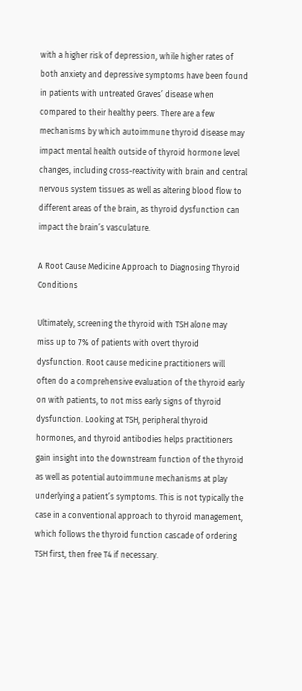with a higher risk of depression, while higher rates of both anxiety and depressive symptoms have been found in patients with untreated Graves’ disease when compared to their healthy peers. There are a few mechanisms by which autoimmune thyroid disease may impact mental health outside of thyroid hormone level changes, including cross-reactivity with brain and central nervous system tissues as well as altering blood flow to different areas of the brain, as thyroid dysfunction can impact the brain’s vasculature.

A Root Cause Medicine Approach to Diagnosing Thyroid Conditions

Ultimately, screening the thyroid with TSH alone may miss up to 7% of patients with overt thyroid dysfunction. Root cause medicine practitioners will often do a comprehensive evaluation of the thyroid early on with patients, to not miss early signs of thyroid dysfunction. Looking at TSH, peripheral thyroid hormones, and thyroid antibodies helps practitioners gain insight into the downstream function of the thyroid as well as potential autoimmune mechanisms at play underlying a patient’s symptoms. This is not typically the case in a conventional approach to thyroid management, which follows the thyroid function cascade of ordering TSH first, then free T4 if necessary.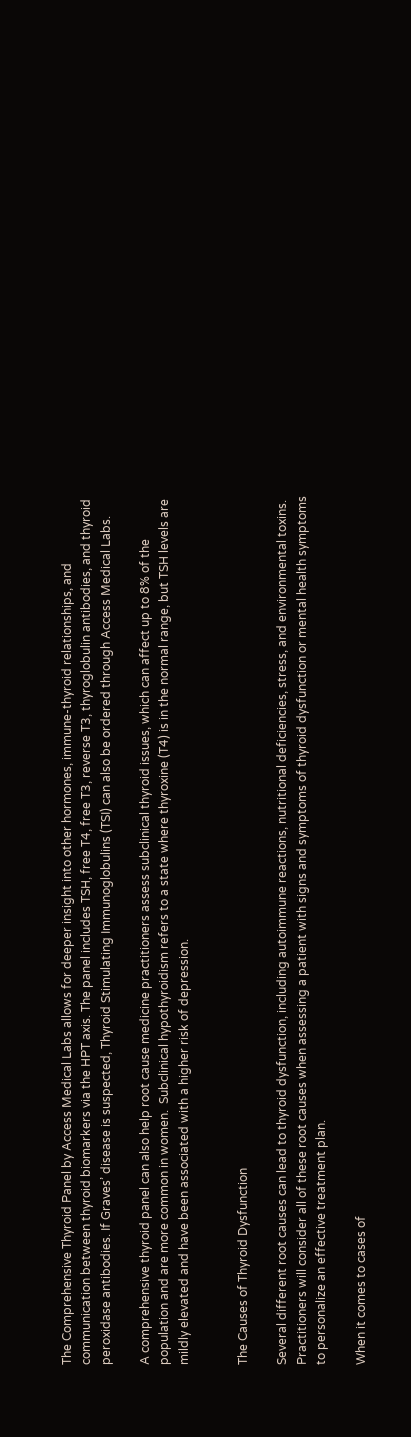The Comprehensive Thyroid Panel by Access Medical Labs allows for deeper insight into other hormones, immune-thyroid relationships, and communication between thyroid biomarkers via the HPT axis. The panel includes TSH, free T4, free T3, reverse T3, thyroglobulin antibodies, and thyroid peroxidase antibodies. If Graves’ disease is suspected, Thyroid Stimulating Immunoglobulins (TSI) can also be ordered through Access Medical Labs.

A comprehensive thyroid panel can also help root cause medicine practitioners assess subclinical thyroid issues, which can affect up to 8% of the population and are more common in women.  Subclinical hypothyroidism refers to a state where thyroxine (T4) is in the normal range, but TSH levels are mildly elevated and have been associated with a higher risk of depression.


The Causes of Thyroid Dysfunction

Several different root causes can lead to thyroid dysfunction, including autoimmune reactions, nutritional deficiencies, stress, and environmental toxins. Practitioners will consider all of these root causes when assessing a patient with signs and symptoms of thyroid dysfunction or mental health symptoms to personalize an effective treatment plan.

When it comes to cases of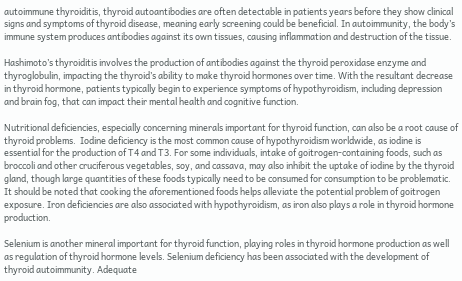autoimmune thyroiditis, thyroid autoantibodies are often detectable in patients years before they show clinical signs and symptoms of thyroid disease, meaning early screening could be beneficial. In autoimmunity, the body’s immune system produces antibodies against its own tissues, causing inflammation and destruction of the tissue.

Hashimoto’s thyroiditis involves the production of antibodies against the thyroid peroxidase enzyme and thyroglobulin, impacting the thyroid’s ability to make thyroid hormones over time. With the resultant decrease in thyroid hormone, patients typically begin to experience symptoms of hypothyroidism, including depression and brain fog, that can impact their mental health and cognitive function.

Nutritional deficiencies, especially concerning minerals important for thyroid function, can also be a root cause of thyroid problems.  Iodine deficiency is the most common cause of hypothyroidism worldwide, as iodine is essential for the production of T4 and T3. For some individuals, intake of goitrogen-containing foods, such as broccoli and other cruciferous vegetables, soy, and cassava, may also inhibit the uptake of iodine by the thyroid gland, though large quantities of these foods typically need to be consumed for consumption to be problematic. It should be noted that cooking the aforementioned foods helps alleviate the potential problem of goitrogen exposure. Iron deficiencies are also associated with hypothyroidism, as iron also plays a role in thyroid hormone production.

Selenium is another mineral important for thyroid function, playing roles in thyroid hormone production as well as regulation of thyroid hormone levels. Selenium deficiency has been associated with the development of thyroid autoimmunity. Adequate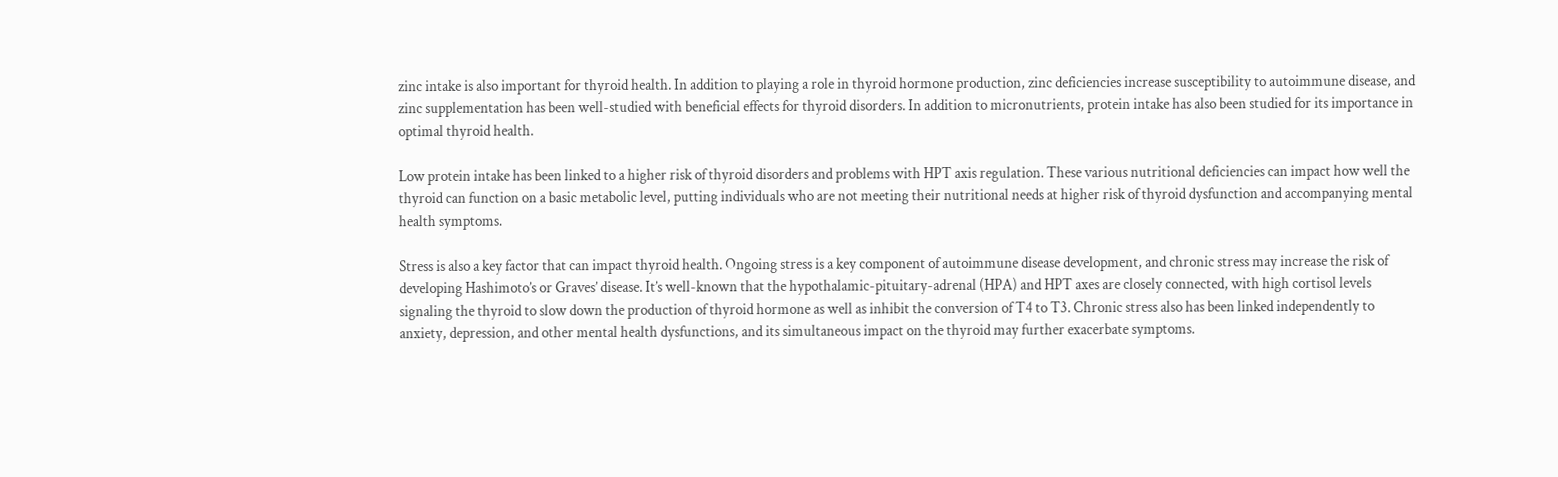zinc intake is also important for thyroid health. In addition to playing a role in thyroid hormone production, zinc deficiencies increase susceptibility to autoimmune disease, and zinc supplementation has been well-studied with beneficial effects for thyroid disorders. In addition to micronutrients, protein intake has also been studied for its importance in optimal thyroid health.

Low protein intake has been linked to a higher risk of thyroid disorders and problems with HPT axis regulation. These various nutritional deficiencies can impact how well the thyroid can function on a basic metabolic level, putting individuals who are not meeting their nutritional needs at higher risk of thyroid dysfunction and accompanying mental health symptoms.

Stress is also a key factor that can impact thyroid health. Ongoing stress is a key component of autoimmune disease development, and chronic stress may increase the risk of developing Hashimoto’s or Graves’ disease. It’s well-known that the hypothalamic-pituitary-adrenal (HPA) and HPT axes are closely connected, with high cortisol levels signaling the thyroid to slow down the production of thyroid hormone as well as inhibit the conversion of T4 to T3. Chronic stress also has been linked independently to anxiety, depression, and other mental health dysfunctions, and its simultaneous impact on the thyroid may further exacerbate symptoms.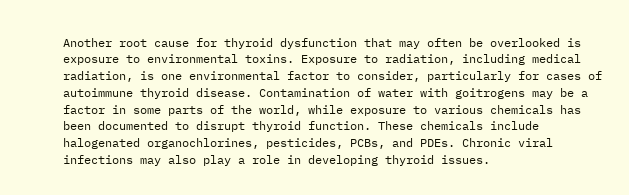Another root cause for thyroid dysfunction that may often be overlooked is exposure to environmental toxins. Exposure to radiation, including medical radiation, is one environmental factor to consider, particularly for cases of autoimmune thyroid disease. Contamination of water with goitrogens may be a factor in some parts of the world, while exposure to various chemicals has been documented to disrupt thyroid function. These chemicals include halogenated organochlorines, pesticides, PCBs, and PDEs. Chronic viral infections may also play a role in developing thyroid issues.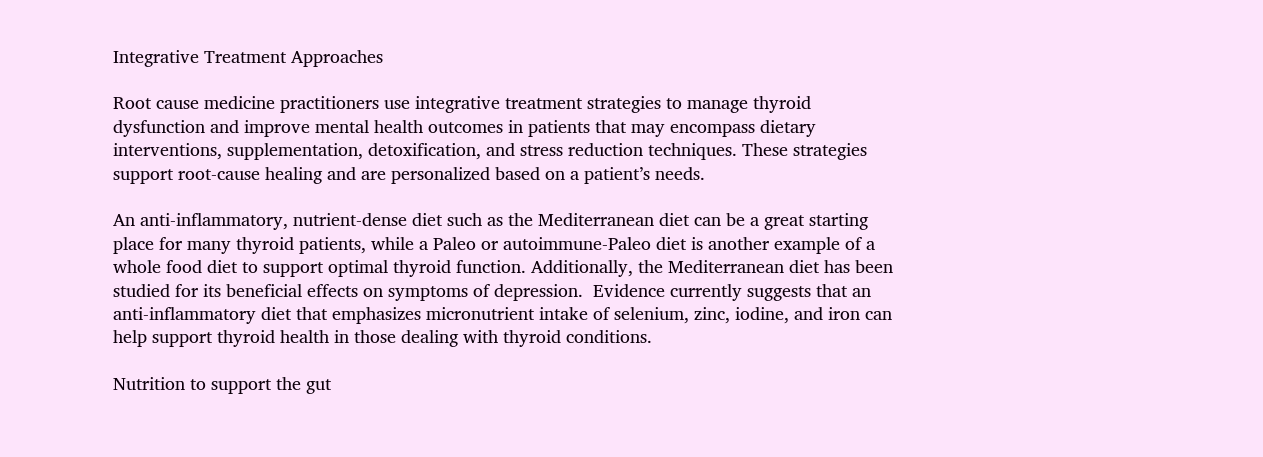Integrative Treatment Approaches

Root cause medicine practitioners use integrative treatment strategies to manage thyroid dysfunction and improve mental health outcomes in patients that may encompass dietary interventions, supplementation, detoxification, and stress reduction techniques. These strategies support root-cause healing and are personalized based on a patient’s needs.

An anti-inflammatory, nutrient-dense diet such as the Mediterranean diet can be a great starting place for many thyroid patients, while a Paleo or autoimmune-Paleo diet is another example of a whole food diet to support optimal thyroid function. Additionally, the Mediterranean diet has been studied for its beneficial effects on symptoms of depression.  Evidence currently suggests that an anti-inflammatory diet that emphasizes micronutrient intake of selenium, zinc, iodine, and iron can help support thyroid health in those dealing with thyroid conditions.

Nutrition to support the gut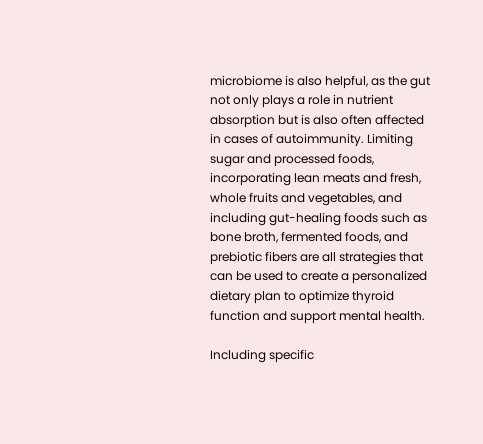microbiome is also helpful, as the gut not only plays a role in nutrient absorption but is also often affected in cases of autoimmunity. Limiting sugar and processed foods, incorporating lean meats and fresh, whole fruits and vegetables, and including gut-healing foods such as bone broth, fermented foods, and prebiotic fibers are all strategies that can be used to create a personalized dietary plan to optimize thyroid function and support mental health.

Including specific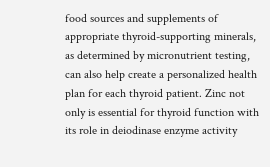food sources and supplements of appropriate thyroid-supporting minerals, as determined by micronutrient testing, can also help create a personalized health plan for each thyroid patient. Zinc not only is essential for thyroid function with its role in deiodinase enzyme activity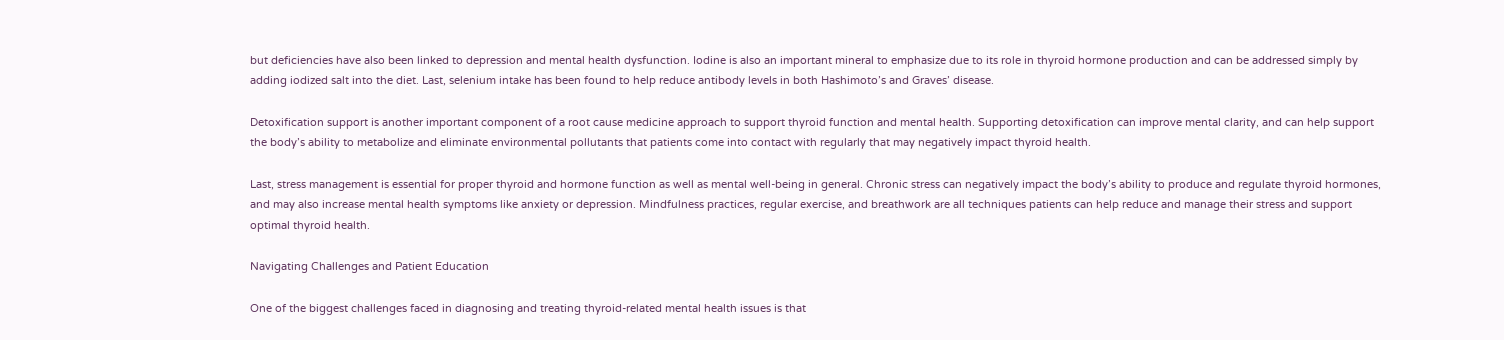but deficiencies have also been linked to depression and mental health dysfunction. Iodine is also an important mineral to emphasize due to its role in thyroid hormone production and can be addressed simply by adding iodized salt into the diet. Last, selenium intake has been found to help reduce antibody levels in both Hashimoto’s and Graves’ disease.

Detoxification support is another important component of a root cause medicine approach to support thyroid function and mental health. Supporting detoxification can improve mental clarity, and can help support the body’s ability to metabolize and eliminate environmental pollutants that patients come into contact with regularly that may negatively impact thyroid health.

Last, stress management is essential for proper thyroid and hormone function as well as mental well-being in general. Chronic stress can negatively impact the body’s ability to produce and regulate thyroid hormones, and may also increase mental health symptoms like anxiety or depression. Mindfulness practices, regular exercise, and breathwork are all techniques patients can help reduce and manage their stress and support optimal thyroid health.

Navigating Challenges and Patient Education

One of the biggest challenges faced in diagnosing and treating thyroid-related mental health issues is that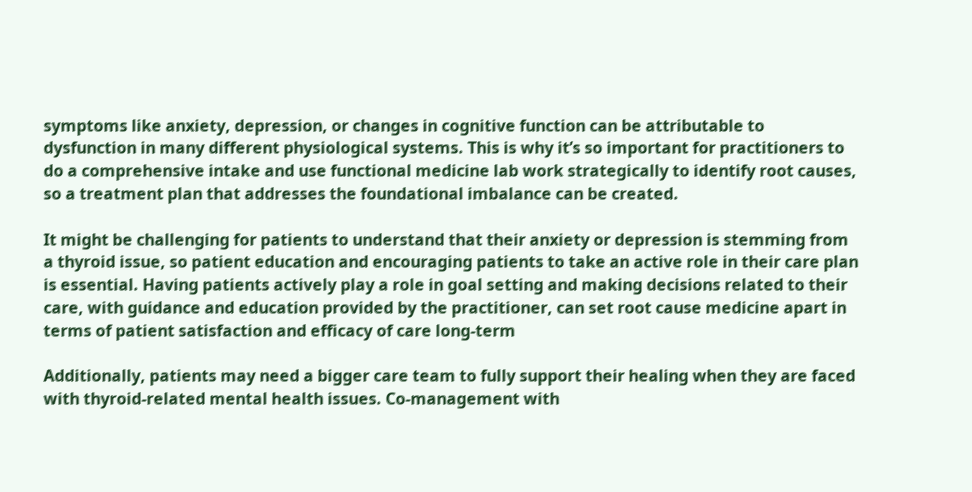symptoms like anxiety, depression, or changes in cognitive function can be attributable to dysfunction in many different physiological systems. This is why it’s so important for practitioners to do a comprehensive intake and use functional medicine lab work strategically to identify root causes, so a treatment plan that addresses the foundational imbalance can be created.

It might be challenging for patients to understand that their anxiety or depression is stemming from a thyroid issue, so patient education and encouraging patients to take an active role in their care plan is essential. Having patients actively play a role in goal setting and making decisions related to their care, with guidance and education provided by the practitioner, can set root cause medicine apart in terms of patient satisfaction and efficacy of care long-term

Additionally, patients may need a bigger care team to fully support their healing when they are faced with thyroid-related mental health issues. Co-management with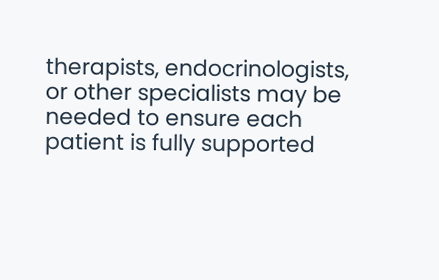therapists, endocrinologists, or other specialists may be needed to ensure each patient is fully supported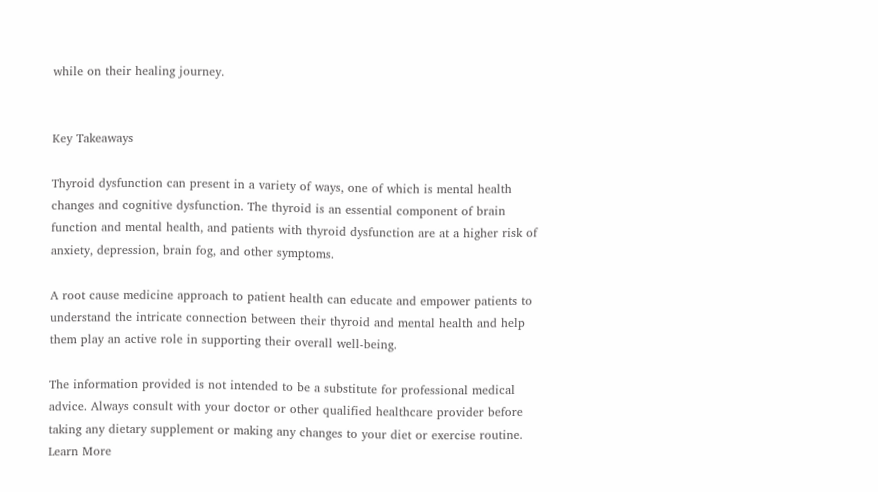while on their healing journey.


Key Takeaways

Thyroid dysfunction can present in a variety of ways, one of which is mental health changes and cognitive dysfunction. The thyroid is an essential component of brain function and mental health, and patients with thyroid dysfunction are at a higher risk of anxiety, depression, brain fog, and other symptoms.

A root cause medicine approach to patient health can educate and empower patients to understand the intricate connection between their thyroid and mental health and help them play an active role in supporting their overall well-being.

The information provided is not intended to be a substitute for professional medical advice. Always consult with your doctor or other qualified healthcare provider before taking any dietary supplement or making any changes to your diet or exercise routine.
Learn More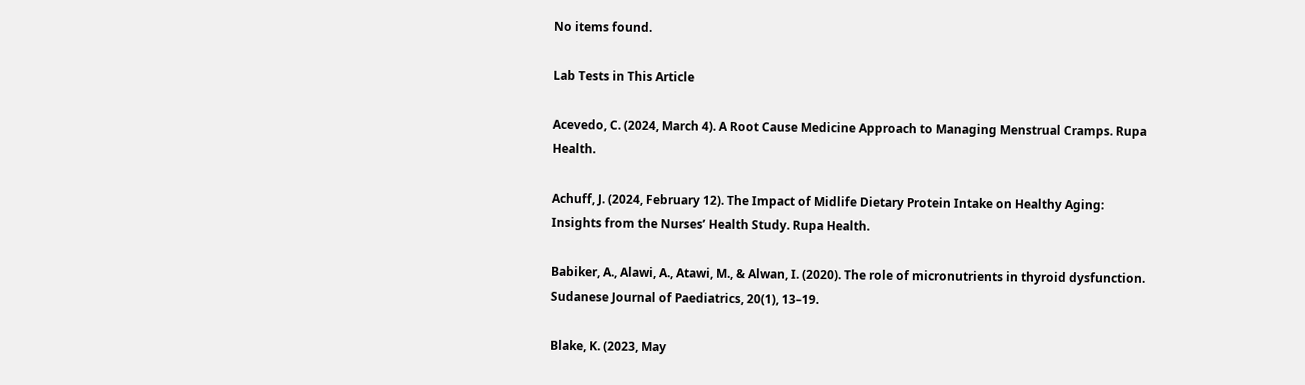No items found.

Lab Tests in This Article

Acevedo, C. (2024, March 4). A Root Cause Medicine Approach to Managing Menstrual Cramps. Rupa Health.

Achuff, J. (2024, February 12). The Impact of Midlife Dietary Protein Intake on Healthy Aging: Insights from the Nurses’ Health Study. Rupa Health.

Babiker, A., Alawi, A., Atawi, M., & Alwan, I. (2020). The role of micronutrients in thyroid dysfunction. Sudanese Journal of Paediatrics, 20(1), 13–19.

Blake, K. (2023, May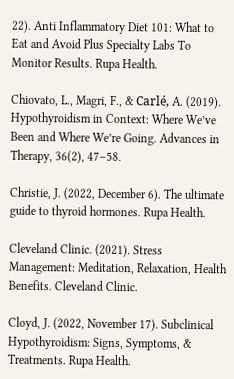22). Anti Inflammatory Diet 101: What to Eat and Avoid Plus Specialty Labs To Monitor Results. Rupa Health.

Chiovato, L., Magri, F., & Carlé, A. (2019). Hypothyroidism in Context: Where We’ve Been and Where We’re Going. Advances in Therapy, 36(2), 47–58.

Christie, J. (2022, December 6). The ultimate guide to thyroid hormones. Rupa Health.

Cleveland Clinic. (2021). Stress Management: Meditation, Relaxation, Health Benefits. Cleveland Clinic.

Cloyd, J. (2022, November 17). Subclinical Hypothyroidism: Signs, Symptoms, & Treatments. Rupa Health.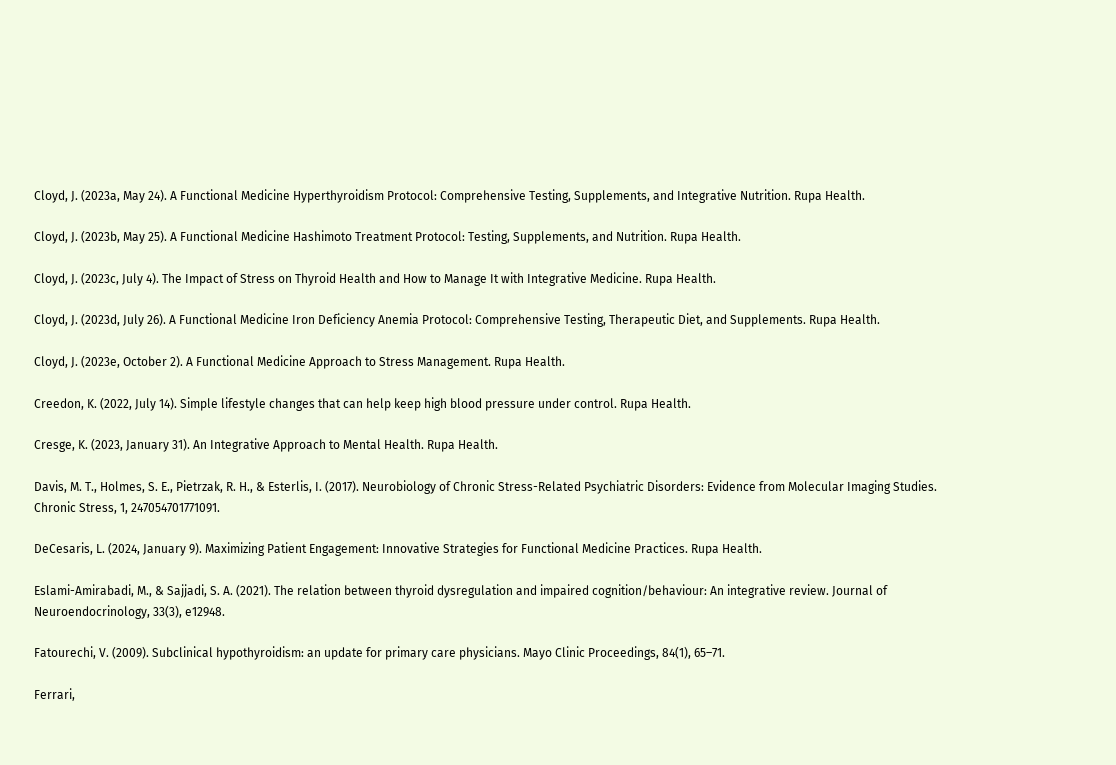Cloyd, J. (2023a, May 24). A Functional Medicine Hyperthyroidism Protocol: Comprehensive Testing, Supplements, and Integrative Nutrition. Rupa Health.

Cloyd, J. (2023b, May 25). A Functional Medicine Hashimoto Treatment Protocol: Testing, Supplements, and Nutrition. Rupa Health.

Cloyd, J. (2023c, July 4). The Impact of Stress on Thyroid Health and How to Manage It with Integrative Medicine. Rupa Health.

Cloyd, J. (2023d, July 26). A Functional Medicine Iron Deficiency Anemia Protocol: Comprehensive Testing, Therapeutic Diet, and Supplements. Rupa Health.

Cloyd, J. (2023e, October 2). A Functional Medicine Approach to Stress Management. Rupa Health.

Creedon, K. (2022, July 14). Simple lifestyle changes that can help keep high blood pressure under control. Rupa Health.

Cresge, K. (2023, January 31). An Integrative Approach to Mental Health. Rupa Health.

Davis, M. T., Holmes, S. E., Pietrzak, R. H., & Esterlis, I. (2017). Neurobiology of Chronic Stress-Related Psychiatric Disorders: Evidence from Molecular Imaging Studies. Chronic Stress, 1, 247054701771091.

DeCesaris, L. (2024, January 9). Maximizing Patient Engagement: Innovative Strategies for Functional Medicine Practices. Rupa Health.

Eslami-Amirabadi, M., & Sajjadi, S. A. (2021). The relation between thyroid dysregulation and impaired cognition/behaviour: An integrative review. Journal of Neuroendocrinology, 33(3), e12948.

Fatourechi, V. (2009). Subclinical hypothyroidism: an update for primary care physicians. Mayo Clinic Proceedings, 84(1), 65–71.

Ferrari,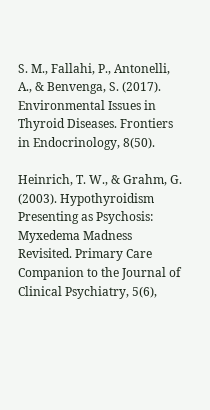S. M., Fallahi, P., Antonelli, A., & Benvenga, S. (2017). Environmental Issues in Thyroid Diseases. Frontiers in Endocrinology, 8(50).

Heinrich, T. W., & Grahm, G. (2003). Hypothyroidism Presenting as Psychosis: Myxedema Madness Revisited. Primary Care Companion to the Journal of Clinical Psychiatry, 5(6),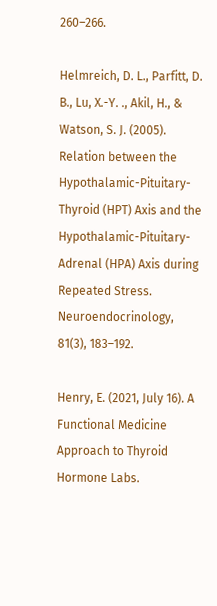260–266.

Helmreich, D. L., Parfitt, D. B., Lu, X.-Y. ., Akil, H., & Watson, S. J. (2005). Relation between the Hypothalamic-Pituitary-Thyroid (HPT) Axis and the Hypothalamic-Pituitary-Adrenal (HPA) Axis during Repeated Stress. Neuroendocrinology, 81(3), 183–192.

Henry, E. (2021, July 16). A Functional Medicine Approach to Thyroid Hormone Labs.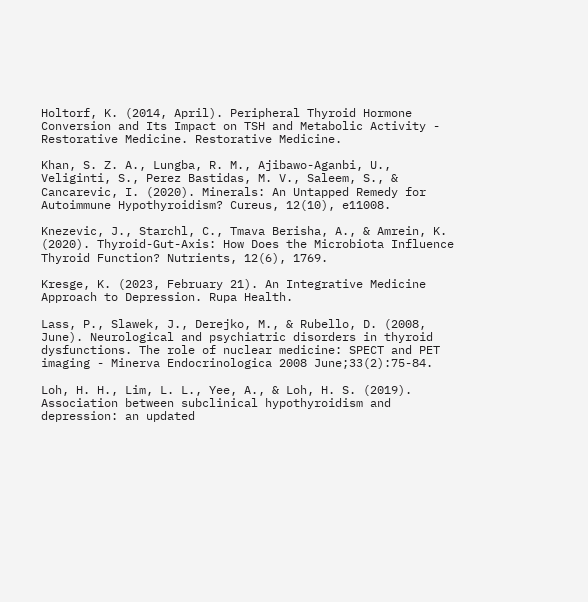Holtorf, K. (2014, April). Peripheral Thyroid Hormone Conversion and Its Impact on TSH and Metabolic Activity - Restorative Medicine. Restorative Medicine.

Khan, S. Z. A., Lungba, R. M., Ajibawo-Aganbi, U., Veliginti, S., Perez Bastidas, M. V., Saleem, S., & Cancarevic, I. (2020). Minerals: An Untapped Remedy for Autoimmune Hypothyroidism? Cureus, 12(10), e11008.

Knezevic, J., Starchl, C., Tmava Berisha, A., & Amrein, K. (2020). Thyroid-Gut-Axis: How Does the Microbiota Influence Thyroid Function? Nutrients, 12(6), 1769.

Kresge, K. (2023, February 21). An Integrative Medicine Approach to Depression. Rupa Health.

Lass, P., Slawek, J., Derejko, M., & Rubello, D. (2008, June). Neurological and psychiatric disorders in thyroid dysfunctions. The role of nuclear medicine: SPECT and PET imaging - Minerva Endocrinologica 2008 June;33(2):75-84.

Loh, H. H., Lim, L. L., Yee, A., & Loh, H. S. (2019). Association between subclinical hypothyroidism and depression: an updated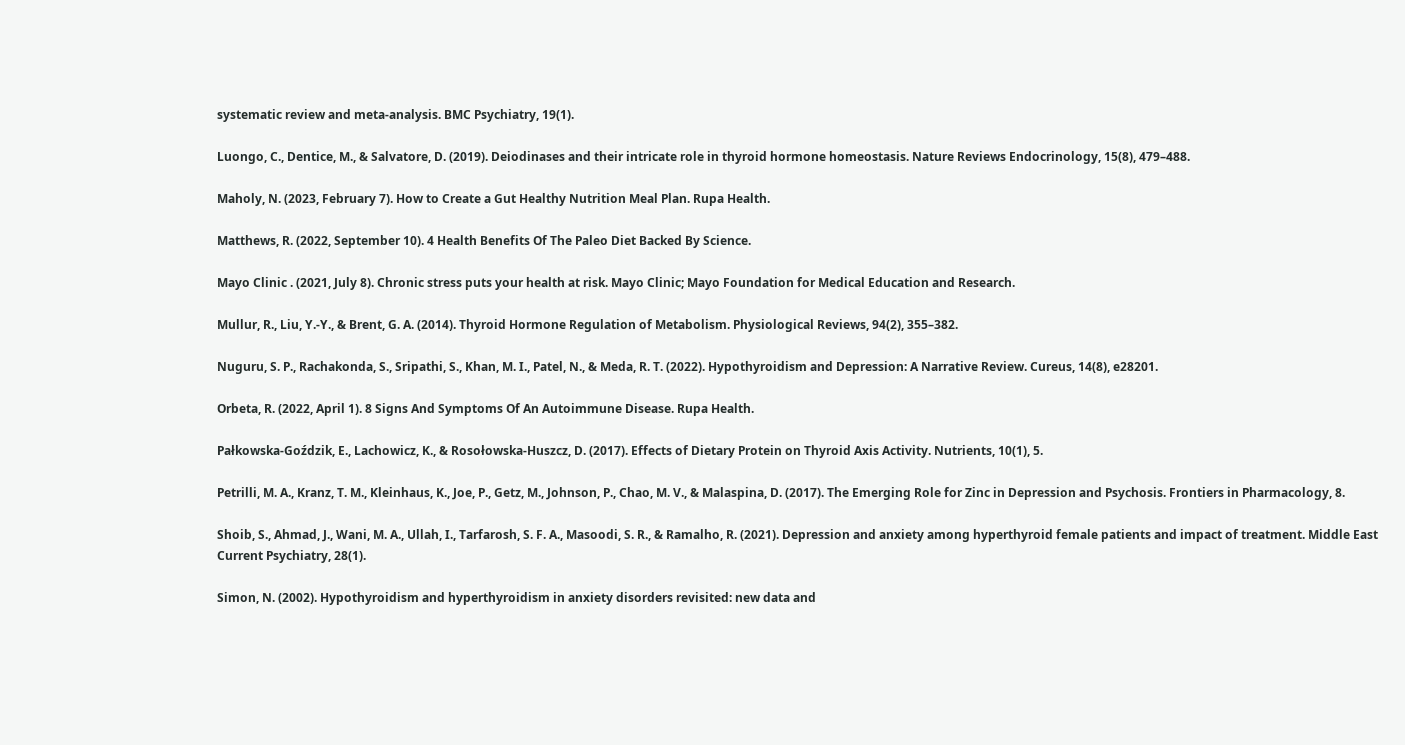systematic review and meta-analysis. BMC Psychiatry, 19(1).

Luongo, C., Dentice, M., & Salvatore, D. (2019). Deiodinases and their intricate role in thyroid hormone homeostasis. Nature Reviews Endocrinology, 15(8), 479–488.

Maholy, N. (2023, February 7). How to Create a Gut Healthy Nutrition Meal Plan. Rupa Health.

Matthews, R. (2022, September 10). 4 Health Benefits Of The Paleo Diet Backed By Science.

Mayo Clinic . (2021, July 8). Chronic stress puts your health at risk. Mayo Clinic; Mayo Foundation for Medical Education and Research.

Mullur, R., Liu, Y.-Y., & Brent, G. A. (2014). Thyroid Hormone Regulation of Metabolism. Physiological Reviews, 94(2), 355–382.

Nuguru, S. P., Rachakonda, S., Sripathi, S., Khan, M. I., Patel, N., & Meda, R. T. (2022). Hypothyroidism and Depression: A Narrative Review. Cureus, 14(8), e28201.

Orbeta, R. (2022, April 1). 8 Signs And Symptoms Of An Autoimmune Disease. Rupa Health.

Pałkowska-Goździk, E., Lachowicz, K., & Rosołowska-Huszcz, D. (2017). Effects of Dietary Protein on Thyroid Axis Activity. Nutrients, 10(1), 5.

Petrilli, M. A., Kranz, T. M., Kleinhaus, K., Joe, P., Getz, M., Johnson, P., Chao, M. V., & Malaspina, D. (2017). The Emerging Role for Zinc in Depression and Psychosis. Frontiers in Pharmacology, 8.

Shoib, S., Ahmad, J., Wani, M. A., Ullah, I., Tarfarosh, S. F. A., Masoodi, S. R., & Ramalho, R. (2021). Depression and anxiety among hyperthyroid female patients and impact of treatment. Middle East Current Psychiatry, 28(1).

Simon, N. (2002). Hypothyroidism and hyperthyroidism in anxiety disorders revisited: new data and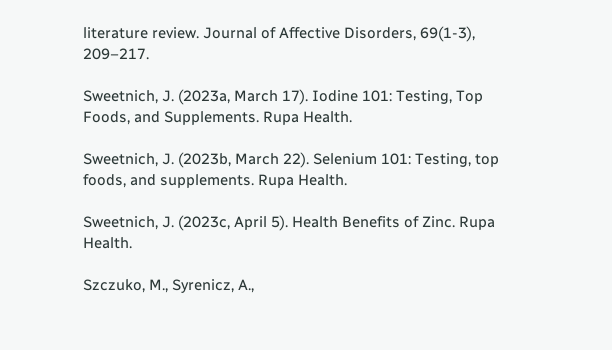literature review. Journal of Affective Disorders, 69(1-3), 209–217.

Sweetnich, J. (2023a, March 17). Iodine 101: Testing, Top Foods, and Supplements. Rupa Health.

Sweetnich, J. (2023b, March 22). Selenium 101: Testing, top foods, and supplements. Rupa Health.

Sweetnich, J. (2023c, April 5). Health Benefits of Zinc. Rupa Health.

Szczuko, M., Syrenicz, A.,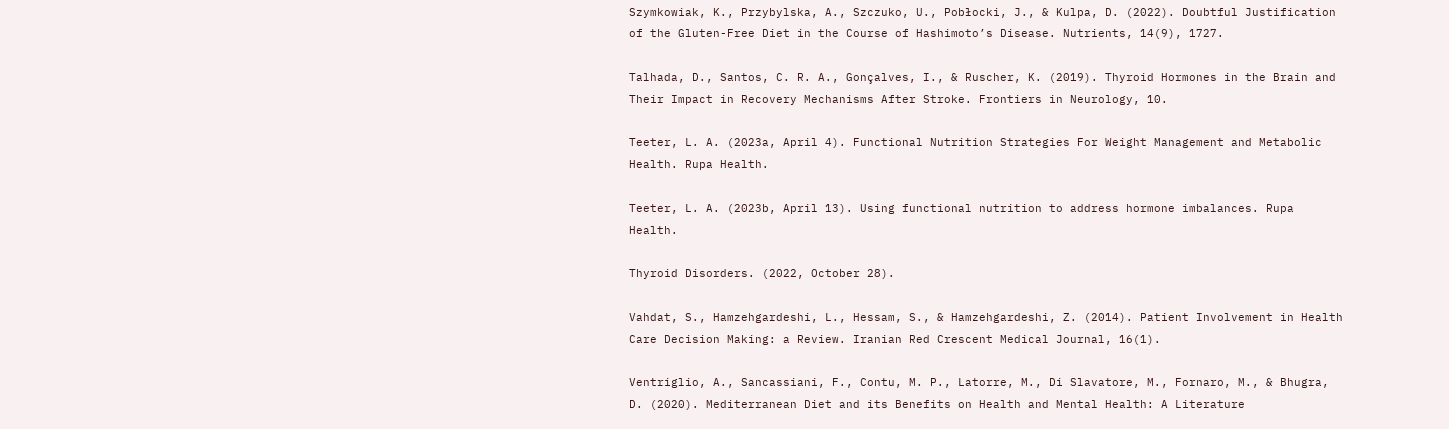Szymkowiak, K., Przybylska, A., Szczuko, U., Pobłocki, J., & Kulpa, D. (2022). Doubtful Justification of the Gluten-Free Diet in the Course of Hashimoto’s Disease. Nutrients, 14(9), 1727.

Talhada, D., Santos, C. R. A., Gonçalves, I., & Ruscher, K. (2019). Thyroid Hormones in the Brain and Their Impact in Recovery Mechanisms After Stroke. Frontiers in Neurology, 10.

Teeter, L. A. (2023a, April 4). Functional Nutrition Strategies For Weight Management and Metabolic Health. Rupa Health.

Teeter, L. A. (2023b, April 13). Using functional nutrition to address hormone imbalances. Rupa Health.

Thyroid Disorders. (2022, October 28).

Vahdat, S., Hamzehgardeshi, L., Hessam, S., & Hamzehgardeshi, Z. (2014). Patient Involvement in Health Care Decision Making: a Review. Iranian Red Crescent Medical Journal, 16(1).

Ventriglio, A., Sancassiani, F., Contu, M. P., Latorre, M., Di Slavatore, M., Fornaro, M., & Bhugra, D. (2020). Mediterranean Diet and its Benefits on Health and Mental Health: A Literature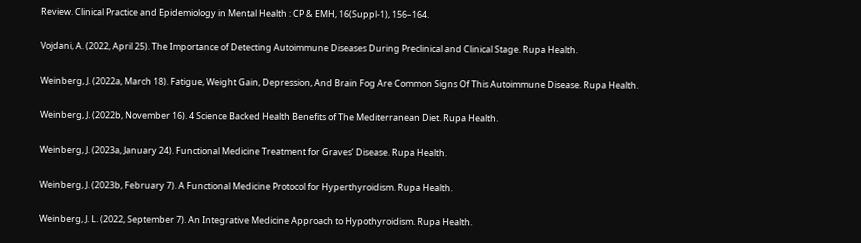Review. Clinical Practice and Epidemiology in Mental Health : CP & EMH, 16(Suppl-1), 156–164.

Vojdani, A. (2022, April 25). The Importance of Detecting Autoimmune Diseases During Preclinical and Clinical Stage. Rupa Health.

Weinberg, J. (2022a, March 18). Fatigue, Weight Gain, Depression, And Brain Fog Are Common Signs Of This Autoimmune Disease. Rupa Health.

Weinberg, J. (2022b, November 16). 4 Science Backed Health Benefits of The Mediterranean Diet. Rupa Health.

Weinberg, J. (2023a, January 24). Functional Medicine Treatment for Graves’ Disease. Rupa Health.

Weinberg, J. (2023b, February 7). A Functional Medicine Protocol for Hyperthyroidism. Rupa Health.

Weinberg, J. L. (2022, September 7). An Integrative Medicine Approach to Hypothyroidism. Rupa Health.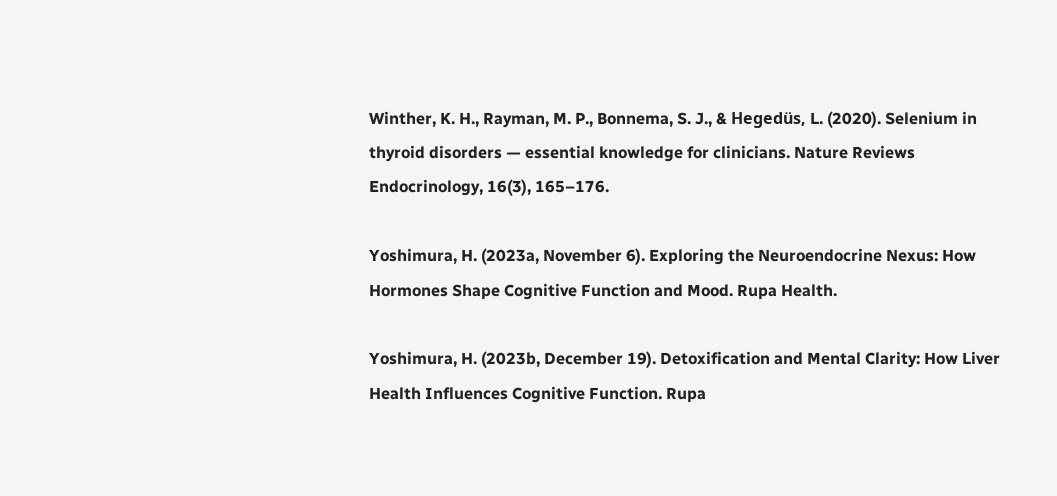Winther, K. H., Rayman, M. P., Bonnema, S. J., & Hegedüs, L. (2020). Selenium in thyroid disorders — essential knowledge for clinicians. Nature Reviews Endocrinology, 16(3), 165–176.

Yoshimura, H. (2023a, November 6). Exploring the Neuroendocrine Nexus: How Hormones Shape Cognitive Function and Mood. Rupa Health.

Yoshimura, H. (2023b, December 19). Detoxification and Mental Clarity: How Liver Health Influences Cognitive Function. Rupa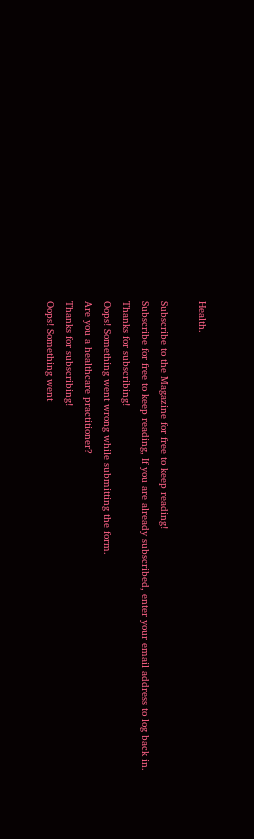Health.

Subscribe to the Magazine for free to keep reading!
Subscribe for free to keep reading, If you are already subscribed, enter your email address to log back in.
Thanks for subscribing!
Oops! Something went wrong while submitting the form.
Are you a healthcare practitioner?
Thanks for subscribing!
Oops! Something went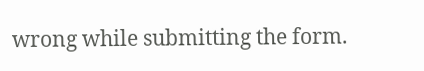wrong while submitting the form.